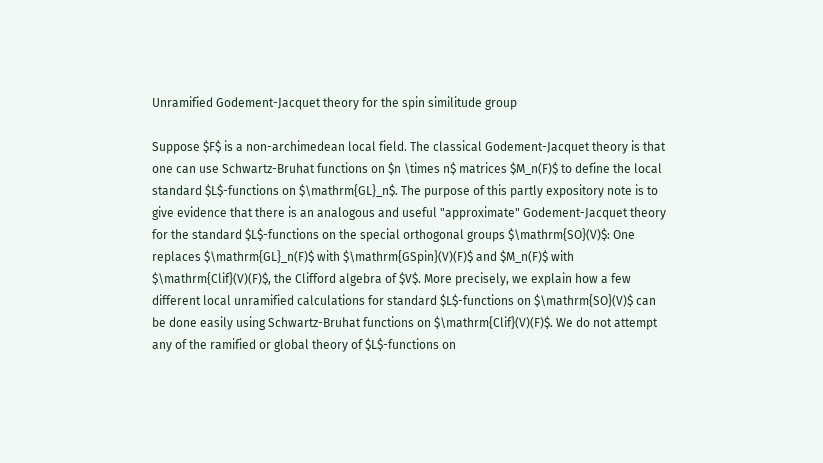Unramified Godement-Jacquet theory for the spin similitude group

Suppose $F$ is a non-archimedean local field. The classical Godement-Jacquet theory is that one can use Schwartz-Bruhat functions on $n \times n$ matrices $M_n(F)$ to define the local standard $L$-functions on $\mathrm{GL}_n$. The purpose of this partly expository note is to give evidence that there is an analogous and useful "approximate" Godement-Jacquet theory for the standard $L$-functions on the special orthogonal groups $\mathrm{SO}(V)$: One replaces $\mathrm{GL}_n(F)$ with $\mathrm{GSpin}(V)(F)$ and $M_n(F)$ with $\mathrm{Clif}(V)(F)$, the Clifford algebra of $V$. More precisely, we explain how a few different local unramified calculations for standard $L$-functions on $\mathrm{SO}(V)$ can be done easily using Schwartz-Bruhat functions on $\mathrm{Clif}(V)(F)$. We do not attempt any of the ramified or global theory of $L$-functions on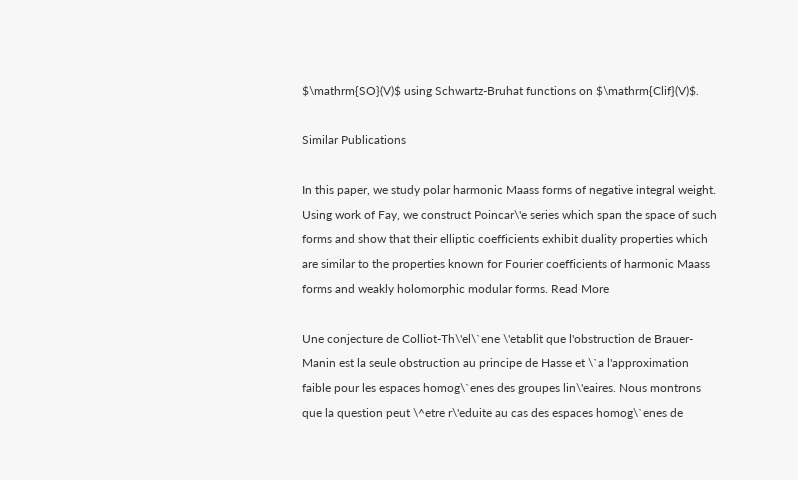$\mathrm{SO}(V)$ using Schwartz-Bruhat functions on $\mathrm{Clif}(V)$.

Similar Publications

In this paper, we study polar harmonic Maass forms of negative integral weight. Using work of Fay, we construct Poincar\'e series which span the space of such forms and show that their elliptic coefficients exhibit duality properties which are similar to the properties known for Fourier coefficients of harmonic Maass forms and weakly holomorphic modular forms. Read More

Une conjecture de Colliot-Th\'el\`ene \'etablit que l'obstruction de Brauer-Manin est la seule obstruction au principe de Hasse et \`a l'approximation faible pour les espaces homog\`enes des groupes lin\'eaires. Nous montrons que la question peut \^etre r\'eduite au cas des espaces homog\`enes de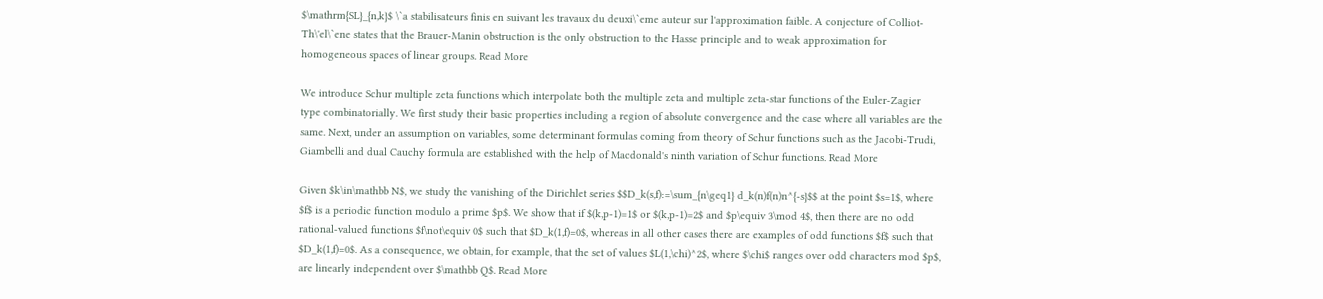$\mathrm{SL}_{n,k}$ \`a stabilisateurs finis en suivant les travaux du deuxi\`eme auteur sur l'approximation faible. A conjecture of Colliot-Th\'el\`ene states that the Brauer-Manin obstruction is the only obstruction to the Hasse principle and to weak approximation for homogeneous spaces of linear groups. Read More

We introduce Schur multiple zeta functions which interpolate both the multiple zeta and multiple zeta-star functions of the Euler-Zagier type combinatorially. We first study their basic properties including a region of absolute convergence and the case where all variables are the same. Next, under an assumption on variables, some determinant formulas coming from theory of Schur functions such as the Jacobi-Trudi, Giambelli and dual Cauchy formula are established with the help of Macdonald's ninth variation of Schur functions. Read More

Given $k\in\mathbb N$, we study the vanishing of the Dirichlet series $$D_k(s,f):=\sum_{n\geq1} d_k(n)f(n)n^{-s}$$ at the point $s=1$, where $f$ is a periodic function modulo a prime $p$. We show that if $(k,p-1)=1$ or $(k,p-1)=2$ and $p\equiv 3\mod 4$, then there are no odd rational-valued functions $f\not\equiv 0$ such that $D_k(1,f)=0$, whereas in all other cases there are examples of odd functions $f$ such that $D_k(1,f)=0$. As a consequence, we obtain, for example, that the set of values $L(1,\chi)^2$, where $\chi$ ranges over odd characters mod $p$, are linearly independent over $\mathbb Q$. Read More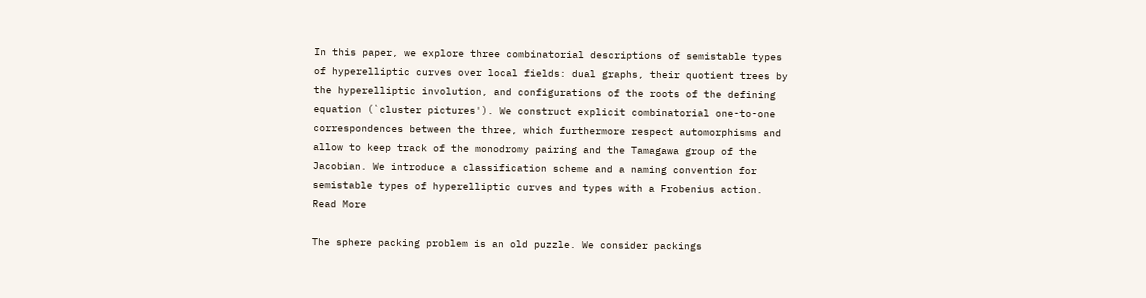In this paper, we explore three combinatorial descriptions of semistable types of hyperelliptic curves over local fields: dual graphs, their quotient trees by the hyperelliptic involution, and configurations of the roots of the defining equation (`cluster pictures'). We construct explicit combinatorial one-to-one correspondences between the three, which furthermore respect automorphisms and allow to keep track of the monodromy pairing and the Tamagawa group of the Jacobian. We introduce a classification scheme and a naming convention for semistable types of hyperelliptic curves and types with a Frobenius action. Read More

The sphere packing problem is an old puzzle. We consider packings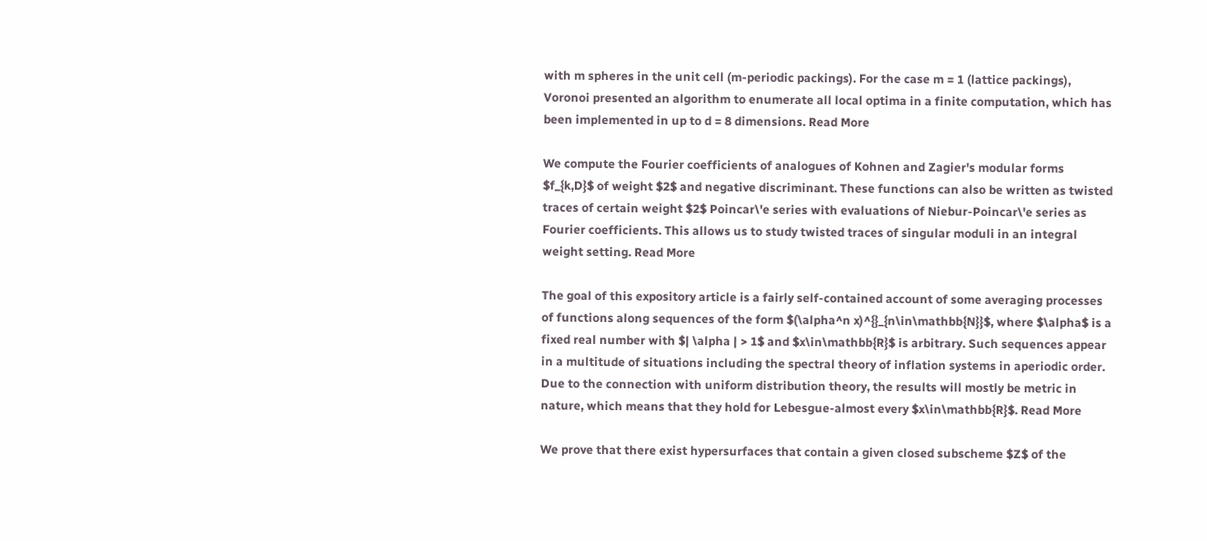with m spheres in the unit cell (m-periodic packings). For the case m = 1 (lattice packings), Voronoi presented an algorithm to enumerate all local optima in a finite computation, which has been implemented in up to d = 8 dimensions. Read More

We compute the Fourier coefficients of analogues of Kohnen and Zagier's modular forms $f_{k,D}$ of weight $2$ and negative discriminant. These functions can also be written as twisted traces of certain weight $2$ Poincar\'e series with evaluations of Niebur-Poincar\'e series as Fourier coefficients. This allows us to study twisted traces of singular moduli in an integral weight setting. Read More

The goal of this expository article is a fairly self-contained account of some averaging processes of functions along sequences of the form $(\alpha^n x)^{}_{n\in\mathbb{N}}$, where $\alpha$ is a fixed real number with $| \alpha | > 1$ and $x\in\mathbb{R}$ is arbitrary. Such sequences appear in a multitude of situations including the spectral theory of inflation systems in aperiodic order. Due to the connection with uniform distribution theory, the results will mostly be metric in nature, which means that they hold for Lebesgue-almost every $x\in\mathbb{R}$. Read More

We prove that there exist hypersurfaces that contain a given closed subscheme $Z$ of the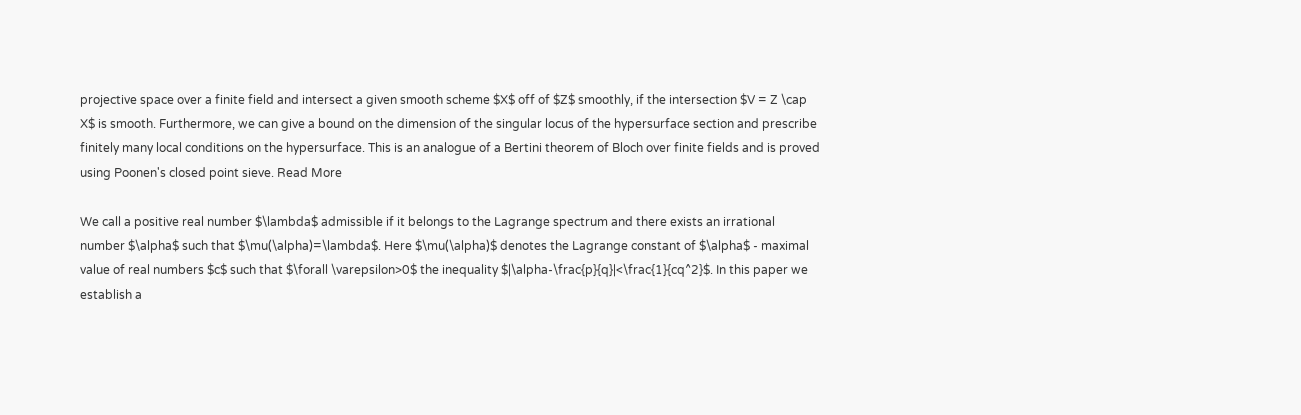projective space over a finite field and intersect a given smooth scheme $X$ off of $Z$ smoothly, if the intersection $V = Z \cap X$ is smooth. Furthermore, we can give a bound on the dimension of the singular locus of the hypersurface section and prescribe finitely many local conditions on the hypersurface. This is an analogue of a Bertini theorem of Bloch over finite fields and is proved using Poonen's closed point sieve. Read More

We call a positive real number $\lambda$ admissible if it belongs to the Lagrange spectrum and there exists an irrational number $\alpha$ such that $\mu(\alpha)=\lambda$. Here $\mu(\alpha)$ denotes the Lagrange constant of $\alpha$ - maximal value of real numbers $c$ such that $\forall \varepsilon>0$ the inequality $|\alpha-\frac{p}{q}|<\frac{1}{cq^2}$. In this paper we establish a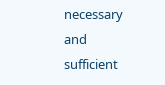necessary and sufficient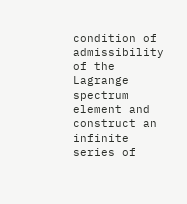condition of admissibility of the Lagrange spectrum element and construct an infinite series of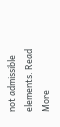not admissible elements. Read More